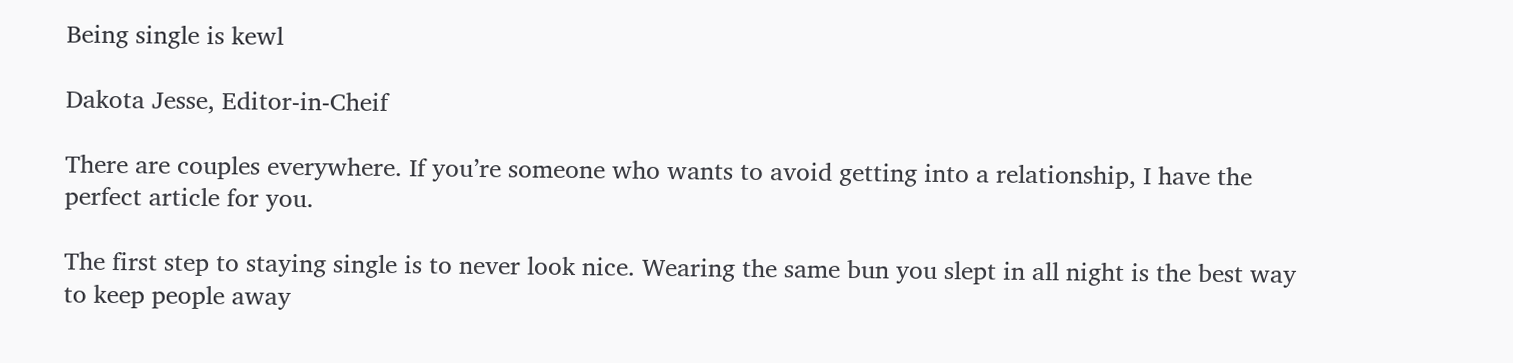Being single is kewl

Dakota Jesse, Editor-in-Cheif

There are couples everywhere. If you’re someone who wants to avoid getting into a relationship, I have the perfect article for you.

The first step to staying single is to never look nice. Wearing the same bun you slept in all night is the best way to keep people away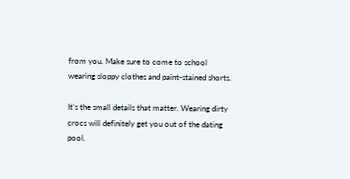from you. Make sure to come to school wearing sloppy clothes and paint-stained shorts.

It’s the small details that matter. Wearing dirty crocs will definitely get you out of the dating pool.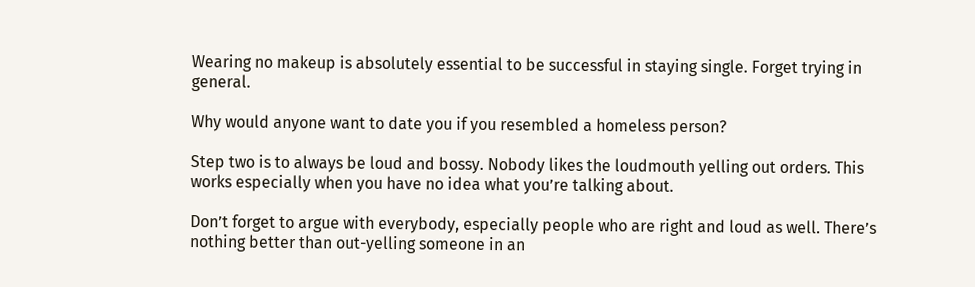Wearing no makeup is absolutely essential to be successful in staying single. Forget trying in general.

Why would anyone want to date you if you resembled a homeless person?

Step two is to always be loud and bossy. Nobody likes the loudmouth yelling out orders. This works especially when you have no idea what you’re talking about.

Don’t forget to argue with everybody, especially people who are right and loud as well. There’s nothing better than out-yelling someone in an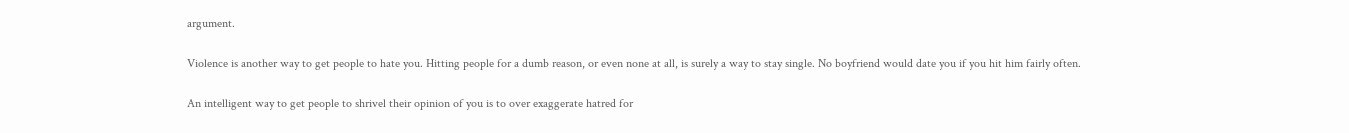argument.

Violence is another way to get people to hate you. Hitting people for a dumb reason, or even none at all, is surely a way to stay single. No boyfriend would date you if you hit him fairly often.

An intelligent way to get people to shrivel their opinion of you is to over exaggerate hatred for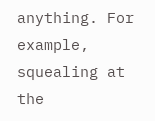anything. For example, squealing at the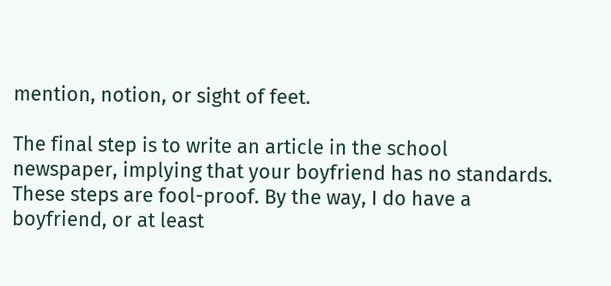mention, notion, or sight of feet.

The final step is to write an article in the school newspaper, implying that your boyfriend has no standards. These steps are fool-proof. By the way, I do have a boyfriend, or at least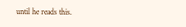until he reads this.